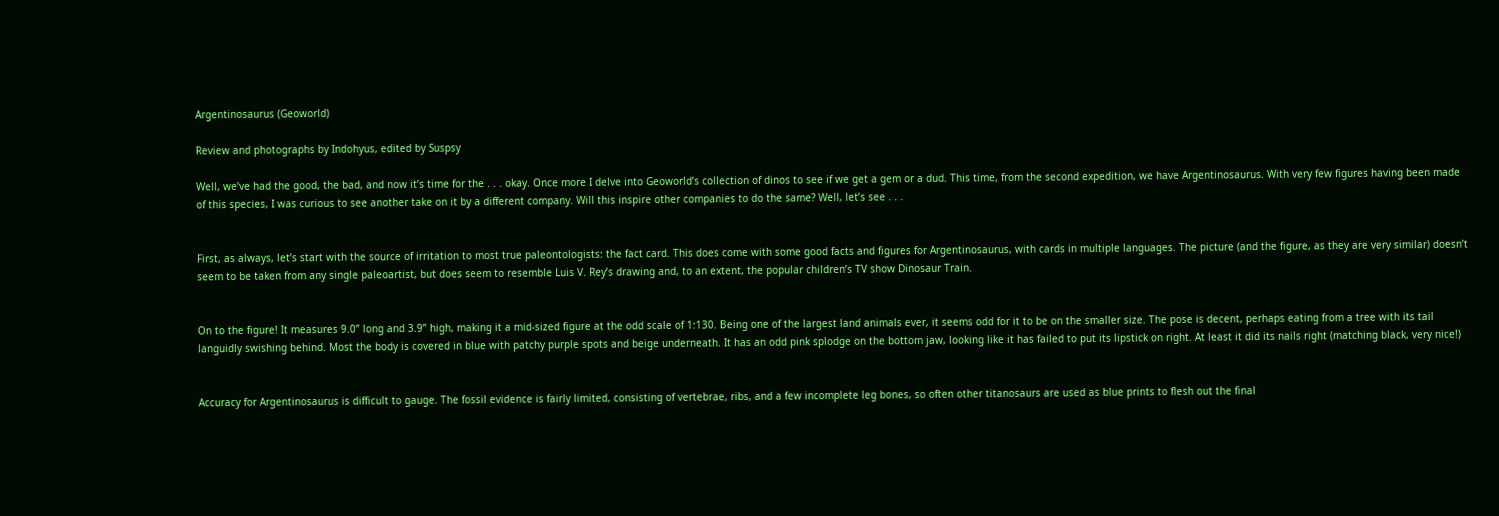Argentinosaurus (Geoworld)

Review and photographs by Indohyus, edited by Suspsy

Well, we’ve had the good, the bad, and now it’s time for the . . . okay. Once more I delve into Geoworld’s collection of dinos to see if we get a gem or a dud. This time, from the second expedition, we have Argentinosaurus. With very few figures having been made of this species, I was curious to see another take on it by a different company. Will this inspire other companies to do the same? Well, let’s see . . .


First, as always, let’s start with the source of irritation to most true paleontologists: the fact card. This does come with some good facts and figures for Argentinosaurus, with cards in multiple languages. The picture (and the figure, as they are very similar) doesn’t seem to be taken from any single paleoartist, but does seem to resemble Luis V. Rey’s drawing and, to an extent, the popular children’s TV show Dinosaur Train.


On to the figure! It measures 9.0” long and 3.9” high, making it a mid-sized figure at the odd scale of 1:130. Being one of the largest land animals ever, it seems odd for it to be on the smaller size. The pose is decent, perhaps eating from a tree with its tail languidly swishing behind. Most the body is covered in blue with patchy purple spots and beige underneath. It has an odd pink splodge on the bottom jaw, looking like it has failed to put its lipstick on right. At least it did its nails right (matching black, very nice!)


Accuracy for Argentinosaurus is difficult to gauge. The fossil evidence is fairly limited, consisting of vertebrae, ribs, and a few incomplete leg bones, so often other titanosaurs are used as blue prints to flesh out the final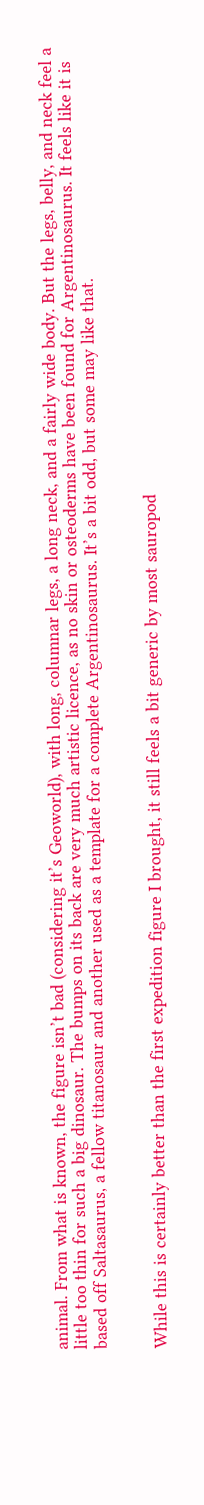animal. From what is known, the figure isn’t bad (considering it’s Geoworld), with long, columnar legs, a long neck, and a fairly wide body. But the legs, belly, and neck feel a little too thin for such a big dinosaur. The bumps on its back are very much artistic licence, as no skin or osteoderms have been found for Argentinosaurus. It feels like it is based off Saltasaurus, a fellow titanosaur and another used as a template for a complete Argentinosaurus. It’s a bit odd, but some may like that.


While this is certainly better than the first expedition figure I brought, it still feels a bit generic by most sauropod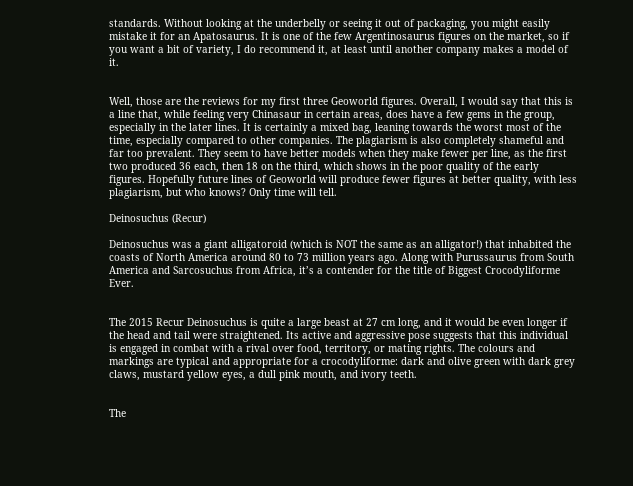standards. Without looking at the underbelly or seeing it out of packaging, you might easily mistake it for an Apatosaurus. It is one of the few Argentinosaurus figures on the market, so if you want a bit of variety, I do recommend it, at least until another company makes a model of it.


Well, those are the reviews for my first three Geoworld figures. Overall, I would say that this is a line that, while feeling very Chinasaur in certain areas, does have a few gems in the group, especially in the later lines. It is certainly a mixed bag, leaning towards the worst most of the time, especially compared to other companies. The plagiarism is also completely shameful and far too prevalent. They seem to have better models when they make fewer per line, as the first two produced 36 each, then 18 on the third, which shows in the poor quality of the early figures. Hopefully future lines of Geoworld will produce fewer figures at better quality, with less plagiarism, but who knows? Only time will tell.

Deinosuchus (Recur)

Deinosuchus was a giant alligatoroid (which is NOT the same as an alligator!) that inhabited the coasts of North America around 80 to 73 million years ago. Along with Purussaurus from South America and Sarcosuchus from Africa, it’s a contender for the title of Biggest Crocodyliforme Ever.


The 2015 Recur Deinosuchus is quite a large beast at 27 cm long, and it would be even longer if the head and tail were straightened. Its active and aggressive pose suggests that this individual is engaged in combat with a rival over food, territory, or mating rights. The colours and markings are typical and appropriate for a crocodyliforme: dark and olive green with dark grey claws, mustard yellow eyes, a dull pink mouth, and ivory teeth.


The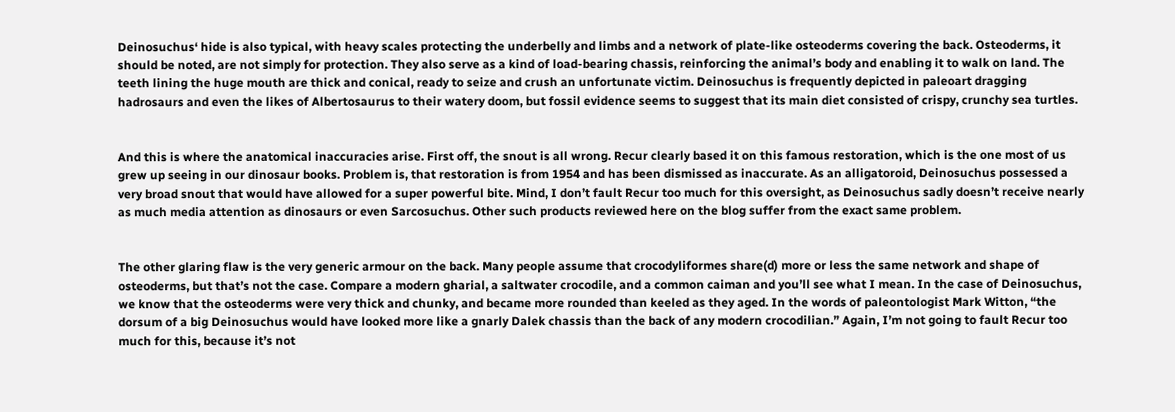Deinosuchus‘ hide is also typical, with heavy scales protecting the underbelly and limbs and a network of plate-like osteoderms covering the back. Osteoderms, it should be noted, are not simply for protection. They also serve as a kind of load-bearing chassis, reinforcing the animal’s body and enabling it to walk on land. The teeth lining the huge mouth are thick and conical, ready to seize and crush an unfortunate victim. Deinosuchus is frequently depicted in paleoart dragging hadrosaurs and even the likes of Albertosaurus to their watery doom, but fossil evidence seems to suggest that its main diet consisted of crispy, crunchy sea turtles.


And this is where the anatomical inaccuracies arise. First off, the snout is all wrong. Recur clearly based it on this famous restoration, which is the one most of us grew up seeing in our dinosaur books. Problem is, that restoration is from 1954 and has been dismissed as inaccurate. As an alligatoroid, Deinosuchus possessed a very broad snout that would have allowed for a super powerful bite. Mind, I don’t fault Recur too much for this oversight, as Deinosuchus sadly doesn’t receive nearly as much media attention as dinosaurs or even Sarcosuchus. Other such products reviewed here on the blog suffer from the exact same problem.


The other glaring flaw is the very generic armour on the back. Many people assume that crocodyliformes share(d) more or less the same network and shape of osteoderms, but that’s not the case. Compare a modern gharial, a saltwater crocodile, and a common caiman and you’ll see what I mean. In the case of Deinosuchus, we know that the osteoderms were very thick and chunky, and became more rounded than keeled as they aged. In the words of paleontologist Mark Witton, “the dorsum of a big Deinosuchus would have looked more like a gnarly Dalek chassis than the back of any modern crocodilian.” Again, I’m not going to fault Recur too much for this, because it’s not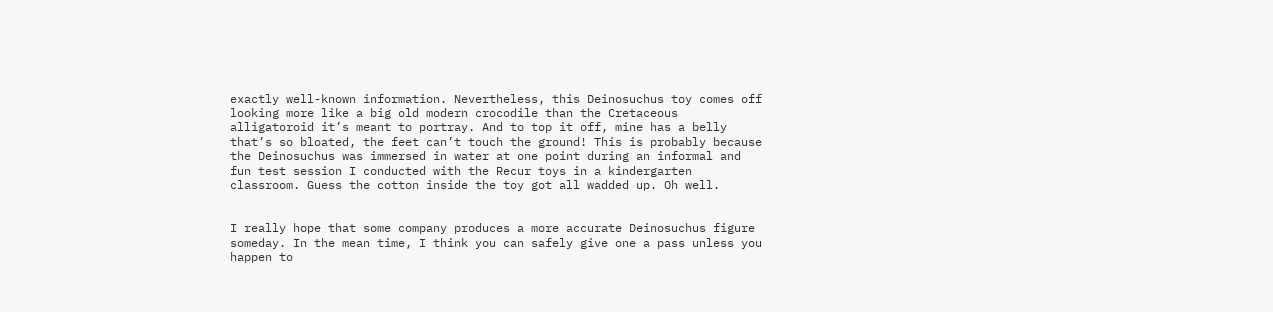exactly well-known information. Nevertheless, this Deinosuchus toy comes off looking more like a big old modern crocodile than the Cretaceous alligatoroid it’s meant to portray. And to top it off, mine has a belly that’s so bloated, the feet can’t touch the ground! This is probably because the Deinosuchus was immersed in water at one point during an informal and fun test session I conducted with the Recur toys in a kindergarten classroom. Guess the cotton inside the toy got all wadded up. Oh well.


I really hope that some company produces a more accurate Deinosuchus figure someday. In the mean time, I think you can safely give one a pass unless you happen to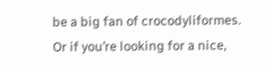be a big fan of crocodyliformes. Or if you’re looking for a nice,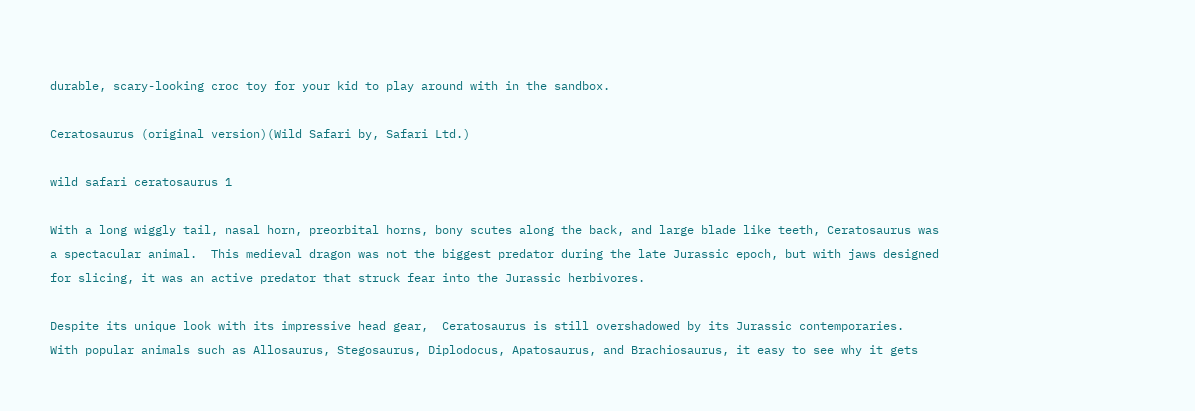durable, scary-looking croc toy for your kid to play around with in the sandbox.

Ceratosaurus (original version)(Wild Safari by, Safari Ltd.)

wild safari ceratosaurus 1

With a long wiggly tail, nasal horn, preorbital horns, bony scutes along the back, and large blade like teeth, Ceratosaurus was a spectacular animal.  This medieval dragon was not the biggest predator during the late Jurassic epoch, but with jaws designed for slicing, it was an active predator that struck fear into the Jurassic herbivores.

Despite its unique look with its impressive head gear,  Ceratosaurus is still overshadowed by its Jurassic contemporaries.  With popular animals such as Allosaurus, Stegosaurus, Diplodocus, Apatosaurus, and Brachiosaurus, it easy to see why it gets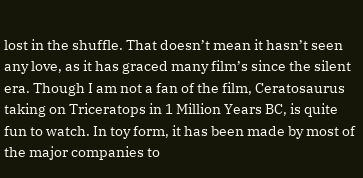lost in the shuffle. That doesn’t mean it hasn’t seen any love, as it has graced many film’s since the silent era. Though I am not a fan of the film, Ceratosaurus taking on Triceratops in 1 Million Years BC, is quite fun to watch. In toy form, it has been made by most of the major companies to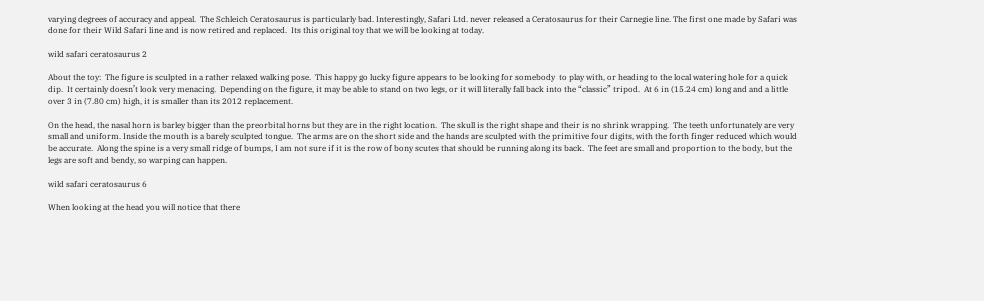varying degrees of accuracy and appeal.  The Schleich Ceratosaurus is particularly bad. Interestingly, Safari Ltd. never released a Ceratosaurus for their Carnegie line. The first one made by Safari was done for their Wild Safari line and is now retired and replaced.  Its this original toy that we will be looking at today.

wild safari ceratosaurus 2

About the toy:  The figure is sculpted in a rather relaxed walking pose.  This happy go lucky figure appears to be looking for somebody  to play with, or heading to the local watering hole for a quick dip.  It certainly doesn’t look very menacing.  Depending on the figure, it may be able to stand on two legs, or it will literally fall back into the “classic” tripod.  At 6 in (15.24 cm) long and and a little over 3 in (7.80 cm) high, it is smaller than its 2012 replacement.

On the head, the nasal horn is barley bigger than the preorbital horns but they are in the right location.  The skull is the right shape and their is no shrink wrapping.  The teeth unfortunately are very small and uniform. Inside the mouth is a barely sculpted tongue.  The arms are on the short side and the hands are sculpted with the primitive four digits, with the forth finger reduced which would be accurate.  Along the spine is a very small ridge of bumps, I am not sure if it is the row of bony scutes that should be running along its back.  The feet are small and proportion to the body, but the legs are soft and bendy, so warping can happen.

wild safari ceratosaurus 6

When looking at the head you will notice that there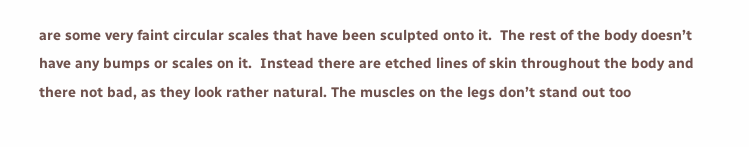are some very faint circular scales that have been sculpted onto it.  The rest of the body doesn’t have any bumps or scales on it.  Instead there are etched lines of skin throughout the body and there not bad, as they look rather natural. The muscles on the legs don’t stand out too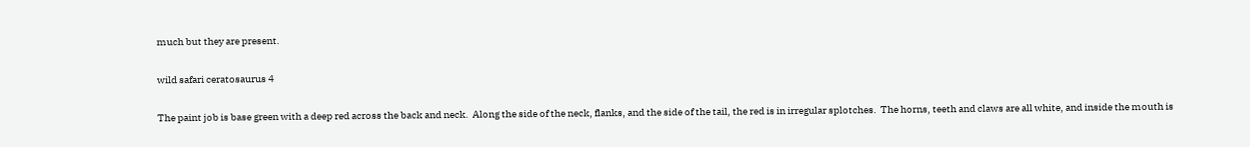much but they are present.

wild safari ceratosaurus 4

The paint job is base green with a deep red across the back and neck.  Along the side of the neck, flanks, and the side of the tail, the red is in irregular splotches.  The horns, teeth and claws are all white, and inside the mouth is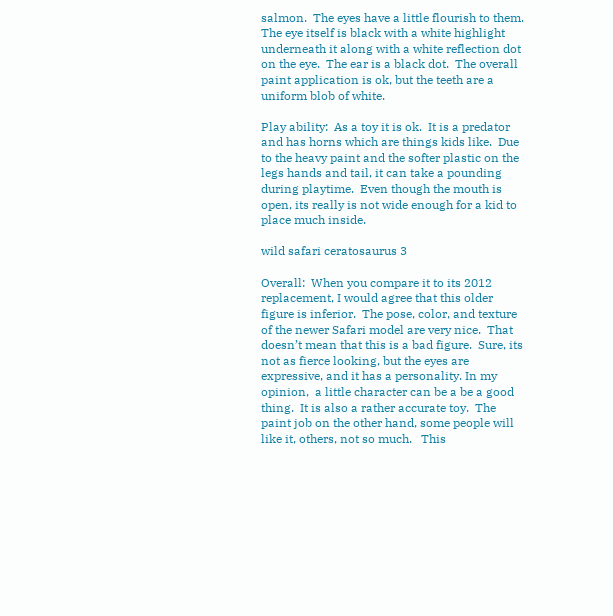salmon.  The eyes have a little flourish to them.  The eye itself is black with a white highlight underneath it along with a white reflection dot on the eye.  The ear is a black dot.  The overall paint application is ok, but the teeth are a uniform blob of white.

Play ability:  As a toy it is ok.  It is a predator and has horns which are things kids like.  Due to the heavy paint and the softer plastic on the legs hands and tail, it can take a pounding during playtime.  Even though the mouth is open, its really is not wide enough for a kid to place much inside.

wild safari ceratosaurus 3

Overall:  When you compare it to its 2012 replacement, I would agree that this older figure is inferior.  The pose, color, and texture of the newer Safari model are very nice.  That doesn’t mean that this is a bad figure.  Sure, its not as fierce looking, but the eyes are expressive, and it has a personality. In my opinion,  a little character can be a be a good thing.  It is also a rather accurate toy.  The paint job on the other hand, some people will like it, others, not so much.   This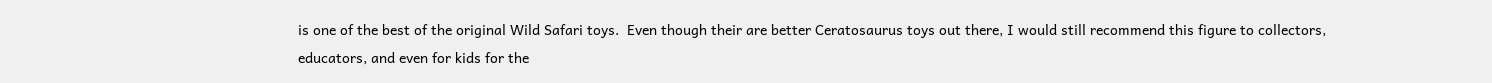is one of the best of the original Wild Safari toys.  Even though their are better Ceratosaurus toys out there, I would still recommend this figure to collectors, educators, and even for kids for the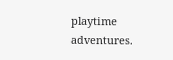playtime adventures.